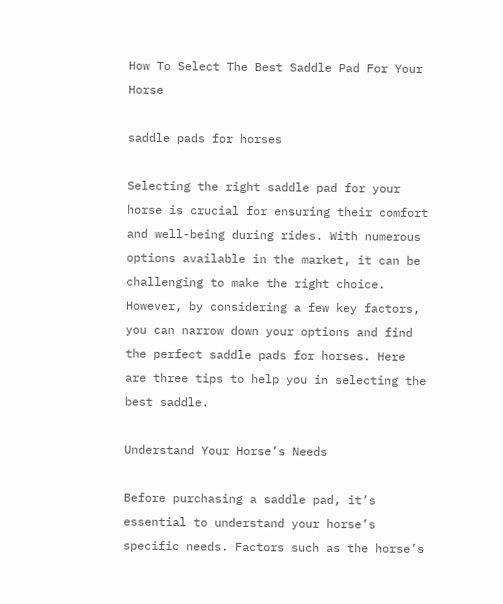How To Select The Best Saddle Pad For Your Horse

saddle pads for horses

Selecting the right saddle pad for your horse is crucial for ensuring their comfort and well-being during rides. With numerous options available in the market, it can be challenging to make the right choice. However, by considering a few key factors, you can narrow down your options and find the perfect saddle pads for horses. Here are three tips to help you in selecting the best saddle.

Understand Your Horse’s Needs

Before purchasing a saddle pad, it’s essential to understand your horse’s specific needs. Factors such as the horse’s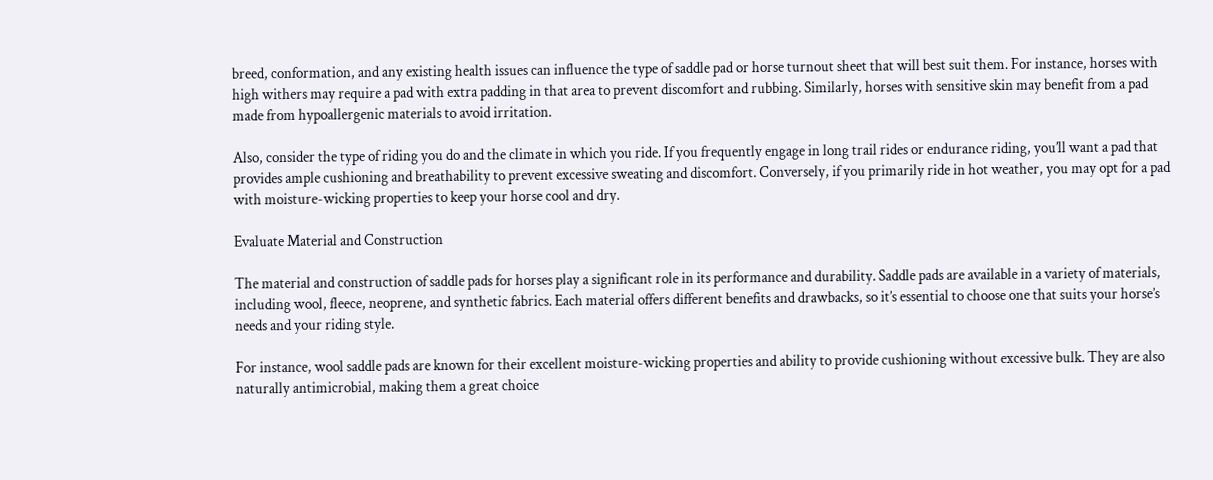breed, conformation, and any existing health issues can influence the type of saddle pad or horse turnout sheet that will best suit them. For instance, horses with high withers may require a pad with extra padding in that area to prevent discomfort and rubbing. Similarly, horses with sensitive skin may benefit from a pad made from hypoallergenic materials to avoid irritation.

Also, consider the type of riding you do and the climate in which you ride. If you frequently engage in long trail rides or endurance riding, you’ll want a pad that provides ample cushioning and breathability to prevent excessive sweating and discomfort. Conversely, if you primarily ride in hot weather, you may opt for a pad with moisture-wicking properties to keep your horse cool and dry.

Evaluate Material and Construction

The material and construction of saddle pads for horses play a significant role in its performance and durability. Saddle pads are available in a variety of materials, including wool, fleece, neoprene, and synthetic fabrics. Each material offers different benefits and drawbacks, so it’s essential to choose one that suits your horse’s needs and your riding style.

For instance, wool saddle pads are known for their excellent moisture-wicking properties and ability to provide cushioning without excessive bulk. They are also naturally antimicrobial, making them a great choice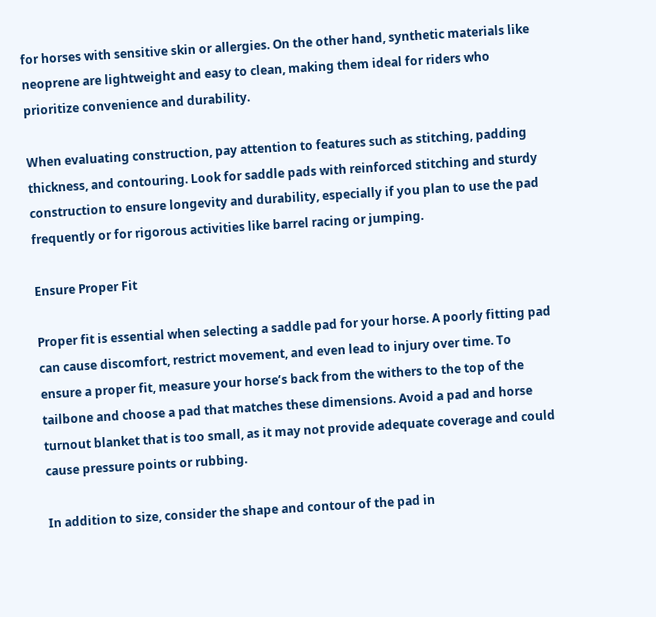for horses with sensitive skin or allergies. On the other hand, synthetic materials like neoprene are lightweight and easy to clean, making them ideal for riders who prioritize convenience and durability.

When evaluating construction, pay attention to features such as stitching, padding thickness, and contouring. Look for saddle pads with reinforced stitching and sturdy construction to ensure longevity and durability, especially if you plan to use the pad frequently or for rigorous activities like barrel racing or jumping.

Ensure Proper Fit

Proper fit is essential when selecting a saddle pad for your horse. A poorly fitting pad can cause discomfort, restrict movement, and even lead to injury over time. To ensure a proper fit, measure your horse’s back from the withers to the top of the tailbone and choose a pad that matches these dimensions. Avoid a pad and horse turnout blanket that is too small, as it may not provide adequate coverage and could cause pressure points or rubbing.

In addition to size, consider the shape and contour of the pad in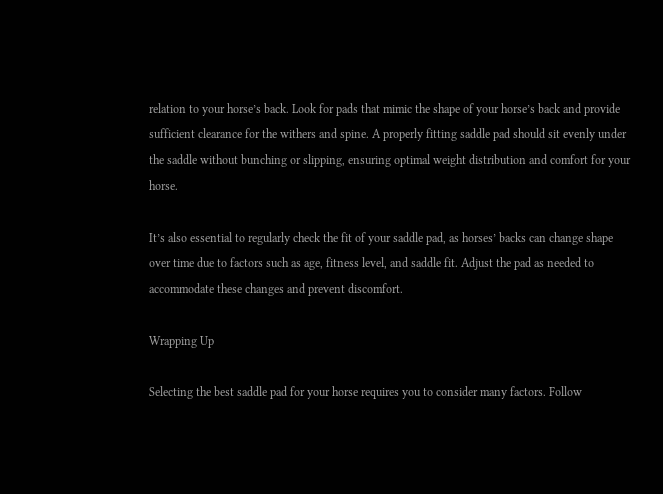relation to your horse’s back. Look for pads that mimic the shape of your horse’s back and provide sufficient clearance for the withers and spine. A properly fitting saddle pad should sit evenly under the saddle without bunching or slipping, ensuring optimal weight distribution and comfort for your horse.

It’s also essential to regularly check the fit of your saddle pad, as horses’ backs can change shape over time due to factors such as age, fitness level, and saddle fit. Adjust the pad as needed to accommodate these changes and prevent discomfort.

Wrapping Up

Selecting the best saddle pad for your horse requires you to consider many factors. Follow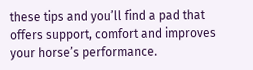these tips and you’ll find a pad that offers support, comfort and improves your horse’s performance.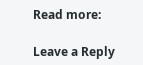Read more:

Leave a Reply